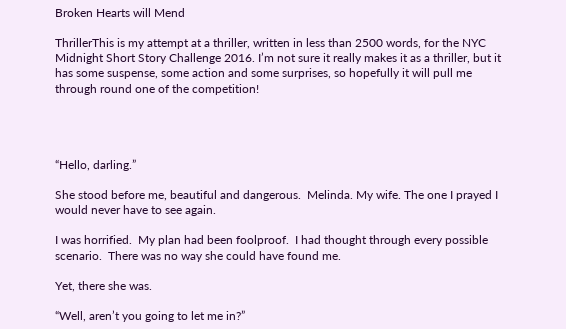Broken Hearts will Mend

ThrillerThis is my attempt at a thriller, written in less than 2500 words, for the NYC Midnight Short Story Challenge 2016. I’m not sure it really makes it as a thriller, but it has some suspense, some action and some surprises, so hopefully it will pull me through round one of the competition!




“Hello, darling.”

She stood before me, beautiful and dangerous.  Melinda. My wife. The one I prayed I would never have to see again.

I was horrified.  My plan had been foolproof.  I had thought through every possible scenario.  There was no way she could have found me.

Yet, there she was.

“Well, aren’t you going to let me in?”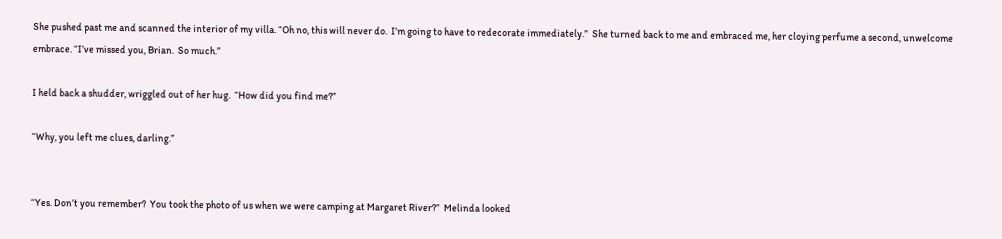She pushed past me and scanned the interior of my villa. “Oh no, this will never do.  I’m going to have to redecorate immediately.”  She turned back to me and embraced me, her cloying perfume a second, unwelcome embrace. “I’ve missed you, Brian.  So much.”

I held back a shudder, wriggled out of her hug.  “How did you find me?”

“Why, you left me clues, darling.”


“Yes. Don’t you remember?  You took the photo of us when we were camping at Margaret River?”  Melinda looked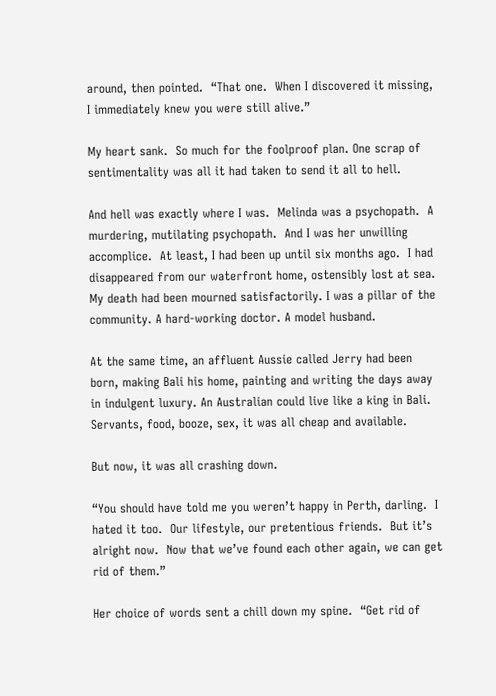around, then pointed.  “That one.  When I discovered it missing, I immediately knew you were still alive.”

My heart sank.  So much for the foolproof plan. One scrap of sentimentality was all it had taken to send it all to hell.

And hell was exactly where I was.  Melinda was a psychopath.  A murdering, mutilating psychopath.  And I was her unwilling accomplice.  At least, I had been up until six months ago.  I had disappeared from our waterfront home, ostensibly lost at sea. My death had been mourned satisfactorily. I was a pillar of the community. A hard-working doctor. A model husband.

At the same time, an affluent Aussie called Jerry had been born, making Bali his home, painting and writing the days away in indulgent luxury. An Australian could live like a king in Bali. Servants, food, booze, sex, it was all cheap and available.

But now, it was all crashing down.

“You should have told me you weren’t happy in Perth, darling.  I hated it too.  Our lifestyle, our pretentious friends.  But it’s alright now.  Now that we’ve found each other again, we can get rid of them.”

Her choice of words sent a chill down my spine.  “Get rid of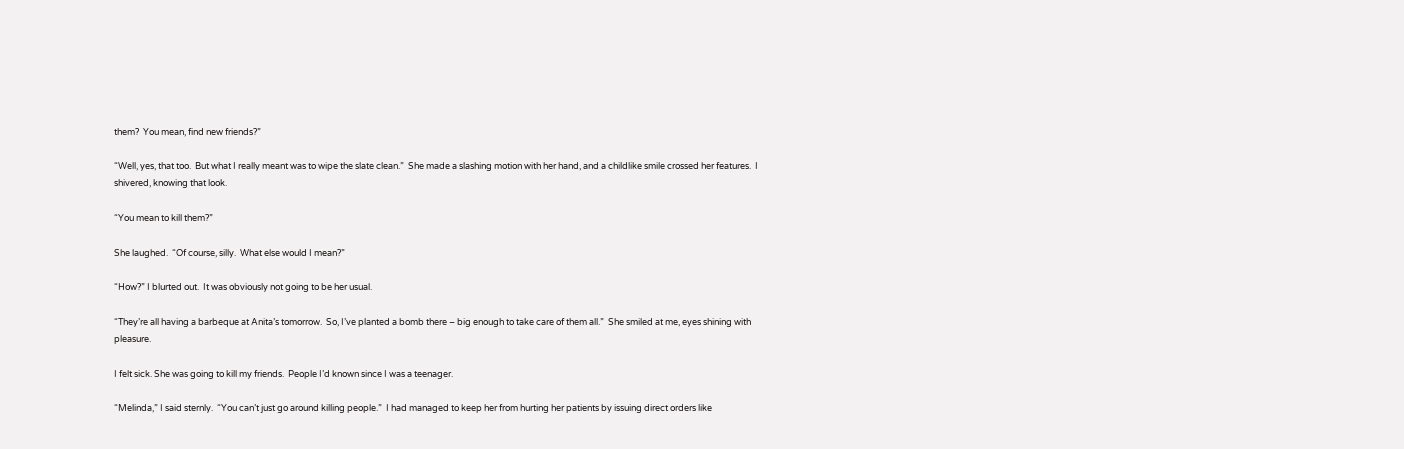them?  You mean, find new friends?”

“Well, yes, that too.  But what I really meant was to wipe the slate clean.”  She made a slashing motion with her hand, and a childlike smile crossed her features.  I shivered, knowing that look.

“You mean to kill them?”

She laughed.  “Of course, silly.  What else would I mean?”

“How?” I blurted out.  It was obviously not going to be her usual.

“They’re all having a barbeque at Anita’s tomorrow.  So, I’ve planted a bomb there – big enough to take care of them all.”  She smiled at me, eyes shining with pleasure.

I felt sick. She was going to kill my friends.  People I’d known since I was a teenager.

“Melinda,” I said sternly.  “You can’t just go around killing people.”  I had managed to keep her from hurting her patients by issuing direct orders like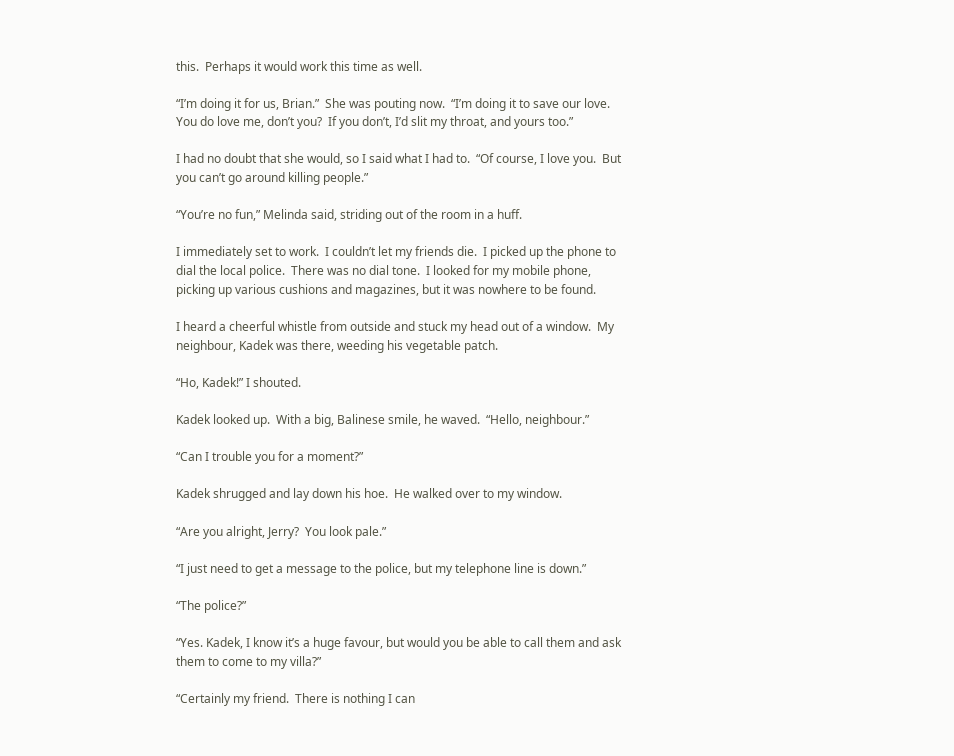this.  Perhaps it would work this time as well.

“I’m doing it for us, Brian.”  She was pouting now.  “I’m doing it to save our love.  You do love me, don’t you?  If you don’t, I’d slit my throat, and yours too.”

I had no doubt that she would, so I said what I had to.  “Of course, I love you.  But you can’t go around killing people.”

“You’re no fun,” Melinda said, striding out of the room in a huff.

I immediately set to work.  I couldn’t let my friends die.  I picked up the phone to dial the local police.  There was no dial tone.  I looked for my mobile phone, picking up various cushions and magazines, but it was nowhere to be found.

I heard a cheerful whistle from outside and stuck my head out of a window.  My neighbour, Kadek was there, weeding his vegetable patch.

“Ho, Kadek!” I shouted.

Kadek looked up.  With a big, Balinese smile, he waved.  “Hello, neighbour.”

“Can I trouble you for a moment?”

Kadek shrugged and lay down his hoe.  He walked over to my window.

“Are you alright, Jerry?  You look pale.”

“I just need to get a message to the police, but my telephone line is down.”

“The police?”

“Yes. Kadek, I know it’s a huge favour, but would you be able to call them and ask them to come to my villa?”

“Certainly my friend.  There is nothing I can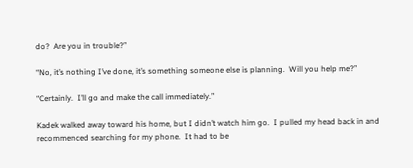do?  Are you in trouble?”

“No, it’s nothing I’ve done, it’s something someone else is planning.  Will you help me?”

“Certainly.  I’ll go and make the call immediately.”

Kadek walked away toward his home, but I didn’t watch him go.  I pulled my head back in and recommenced searching for my phone.  It had to be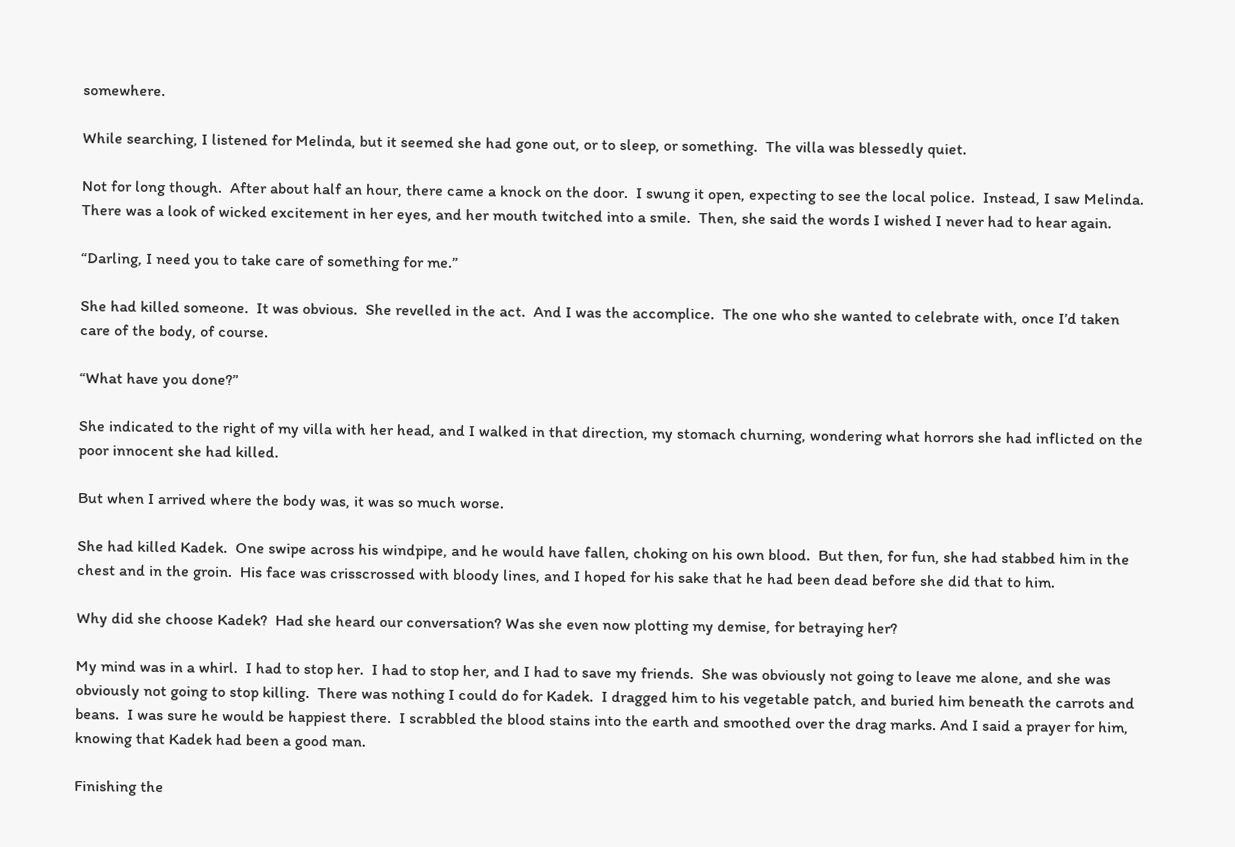somewhere.

While searching, I listened for Melinda, but it seemed she had gone out, or to sleep, or something.  The villa was blessedly quiet.

Not for long though.  After about half an hour, there came a knock on the door.  I swung it open, expecting to see the local police.  Instead, I saw Melinda.  There was a look of wicked excitement in her eyes, and her mouth twitched into a smile.  Then, she said the words I wished I never had to hear again.

“Darling, I need you to take care of something for me.”

She had killed someone.  It was obvious.  She revelled in the act.  And I was the accomplice.  The one who she wanted to celebrate with, once I’d taken care of the body, of course.

“What have you done?”

She indicated to the right of my villa with her head, and I walked in that direction, my stomach churning, wondering what horrors she had inflicted on the poor innocent she had killed.

But when I arrived where the body was, it was so much worse.

She had killed Kadek.  One swipe across his windpipe, and he would have fallen, choking on his own blood.  But then, for fun, she had stabbed him in the chest and in the groin.  His face was crisscrossed with bloody lines, and I hoped for his sake that he had been dead before she did that to him.

Why did she choose Kadek?  Had she heard our conversation? Was she even now plotting my demise, for betraying her?

My mind was in a whirl.  I had to stop her.  I had to stop her, and I had to save my friends.  She was obviously not going to leave me alone, and she was obviously not going to stop killing.  There was nothing I could do for Kadek.  I dragged him to his vegetable patch, and buried him beneath the carrots and beans.  I was sure he would be happiest there.  I scrabbled the blood stains into the earth and smoothed over the drag marks. And I said a prayer for him, knowing that Kadek had been a good man.

Finishing the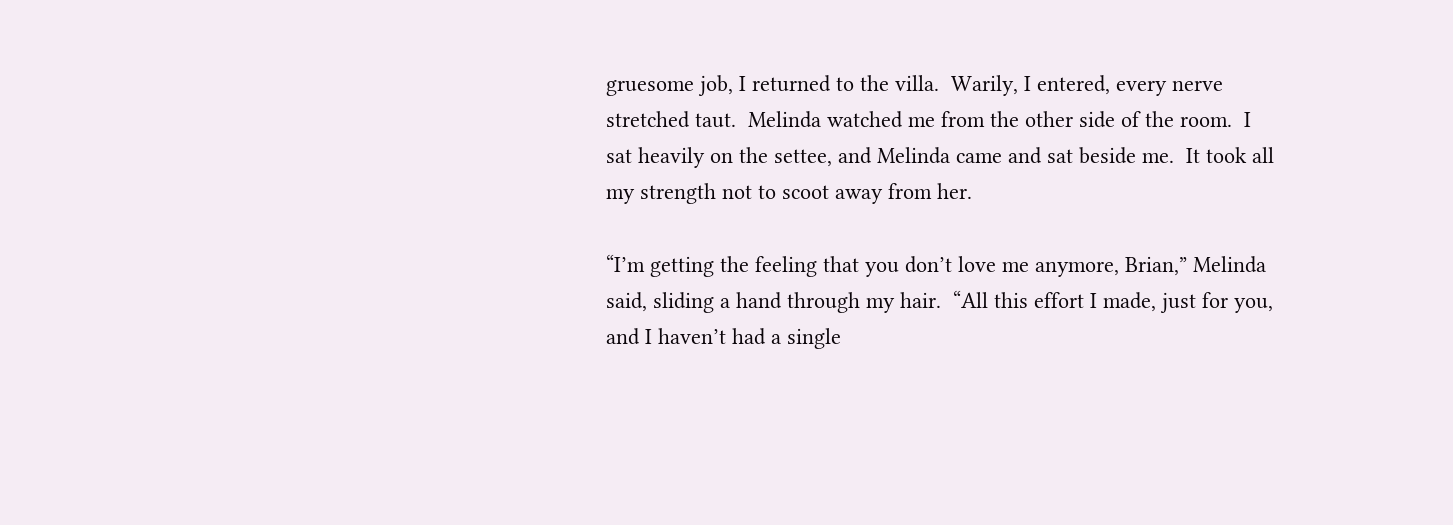gruesome job, I returned to the villa.  Warily, I entered, every nerve stretched taut.  Melinda watched me from the other side of the room.  I sat heavily on the settee, and Melinda came and sat beside me.  It took all my strength not to scoot away from her.

“I’m getting the feeling that you don’t love me anymore, Brian,” Melinda said, sliding a hand through my hair.  “All this effort I made, just for you, and I haven’t had a single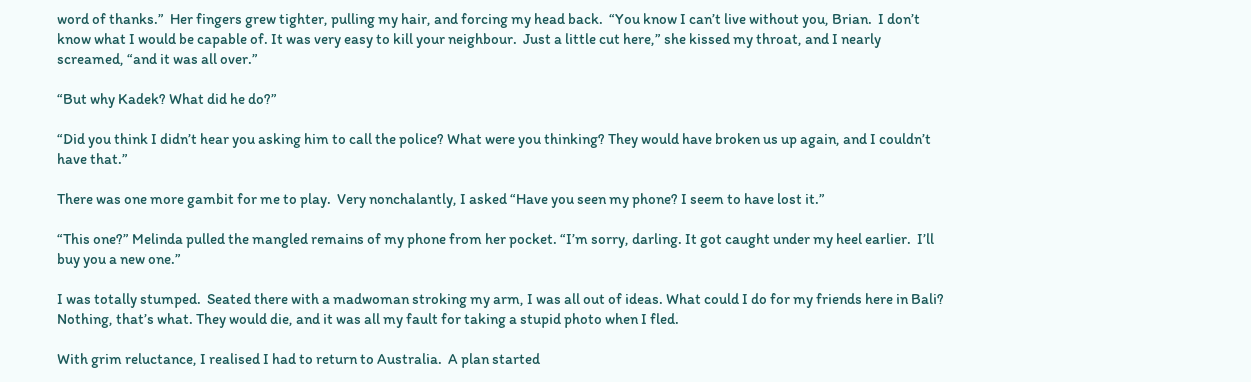word of thanks.”  Her fingers grew tighter, pulling my hair, and forcing my head back.  “You know I can’t live without you, Brian.  I don’t know what I would be capable of. It was very easy to kill your neighbour.  Just a little cut here,” she kissed my throat, and I nearly screamed, “and it was all over.”

“But why Kadek? What did he do?”

“Did you think I didn’t hear you asking him to call the police? What were you thinking? They would have broken us up again, and I couldn’t have that.”

There was one more gambit for me to play.  Very nonchalantly, I asked “Have you seen my phone? I seem to have lost it.”

“This one?” Melinda pulled the mangled remains of my phone from her pocket. “I’m sorry, darling. It got caught under my heel earlier.  I’ll buy you a new one.”

I was totally stumped.  Seated there with a madwoman stroking my arm, I was all out of ideas. What could I do for my friends here in Bali? Nothing, that’s what. They would die, and it was all my fault for taking a stupid photo when I fled.

With grim reluctance, I realised I had to return to Australia.  A plan started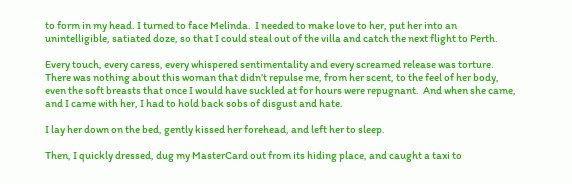to form in my head. I turned to face Melinda.  I needed to make love to her, put her into an unintelligible, satiated doze, so that I could steal out of the villa and catch the next flight to Perth.

Every touch, every caress, every whispered sentimentality and every screamed release was torture. There was nothing about this woman that didn’t repulse me, from her scent, to the feel of her body, even the soft breasts that once I would have suckled at for hours were repugnant.  And when she came, and I came with her, I had to hold back sobs of disgust and hate.

I lay her down on the bed, gently kissed her forehead, and left her to sleep.

Then, I quickly dressed, dug my MasterCard out from its hiding place, and caught a taxi to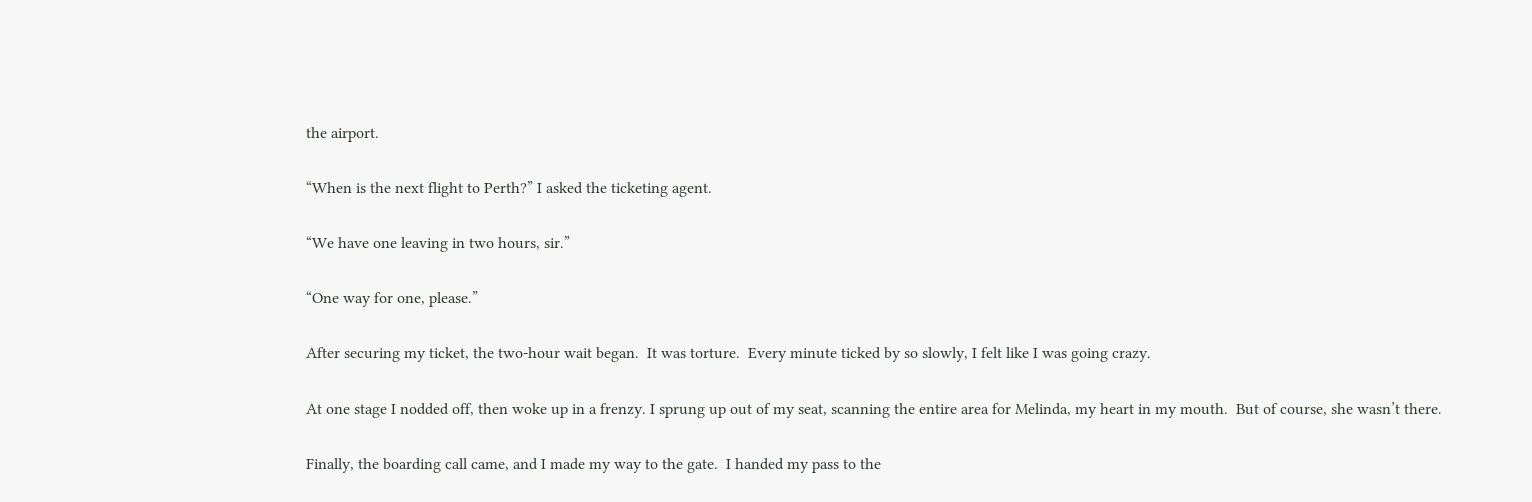the airport.

“When is the next flight to Perth?” I asked the ticketing agent.

“We have one leaving in two hours, sir.”

“One way for one, please.”

After securing my ticket, the two-hour wait began.  It was torture.  Every minute ticked by so slowly, I felt like I was going crazy.

At one stage I nodded off, then woke up in a frenzy. I sprung up out of my seat, scanning the entire area for Melinda, my heart in my mouth.  But of course, she wasn’t there.

Finally, the boarding call came, and I made my way to the gate.  I handed my pass to the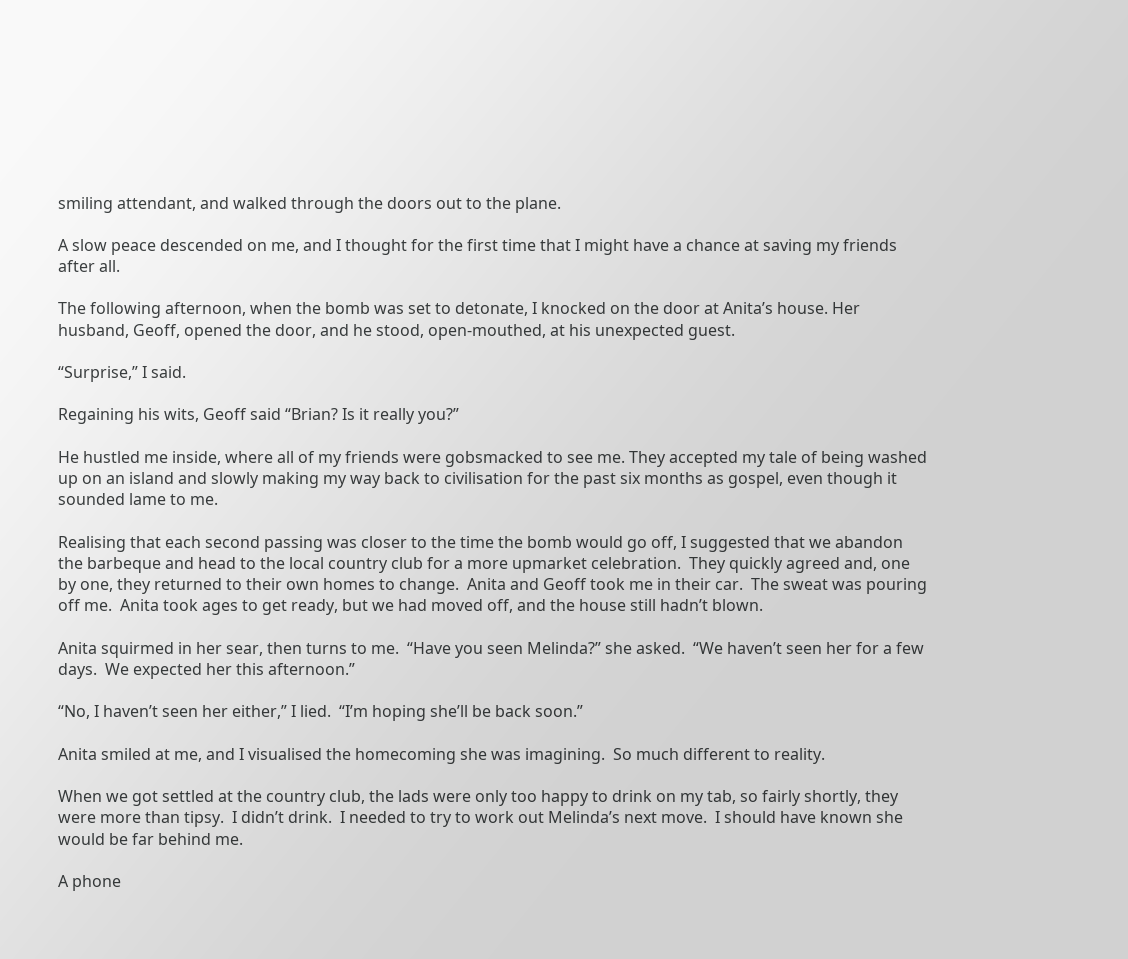smiling attendant, and walked through the doors out to the plane.

A slow peace descended on me, and I thought for the first time that I might have a chance at saving my friends after all.

The following afternoon, when the bomb was set to detonate, I knocked on the door at Anita’s house. Her husband, Geoff, opened the door, and he stood, open-mouthed, at his unexpected guest.

“Surprise,” I said.

Regaining his wits, Geoff said “Brian? Is it really you?”

He hustled me inside, where all of my friends were gobsmacked to see me. They accepted my tale of being washed up on an island and slowly making my way back to civilisation for the past six months as gospel, even though it sounded lame to me.

Realising that each second passing was closer to the time the bomb would go off, I suggested that we abandon the barbeque and head to the local country club for a more upmarket celebration.  They quickly agreed and, one by one, they returned to their own homes to change.  Anita and Geoff took me in their car.  The sweat was pouring off me.  Anita took ages to get ready, but we had moved off, and the house still hadn’t blown.

Anita squirmed in her sear, then turns to me.  “Have you seen Melinda?” she asked.  “We haven’t seen her for a few days.  We expected her this afternoon.”

“No, I haven’t seen her either,” I lied.  “I’m hoping she’ll be back soon.”

Anita smiled at me, and I visualised the homecoming she was imagining.  So much different to reality.

When we got settled at the country club, the lads were only too happy to drink on my tab, so fairly shortly, they were more than tipsy.  I didn’t drink.  I needed to try to work out Melinda’s next move.  I should have known she would be far behind me.

A phone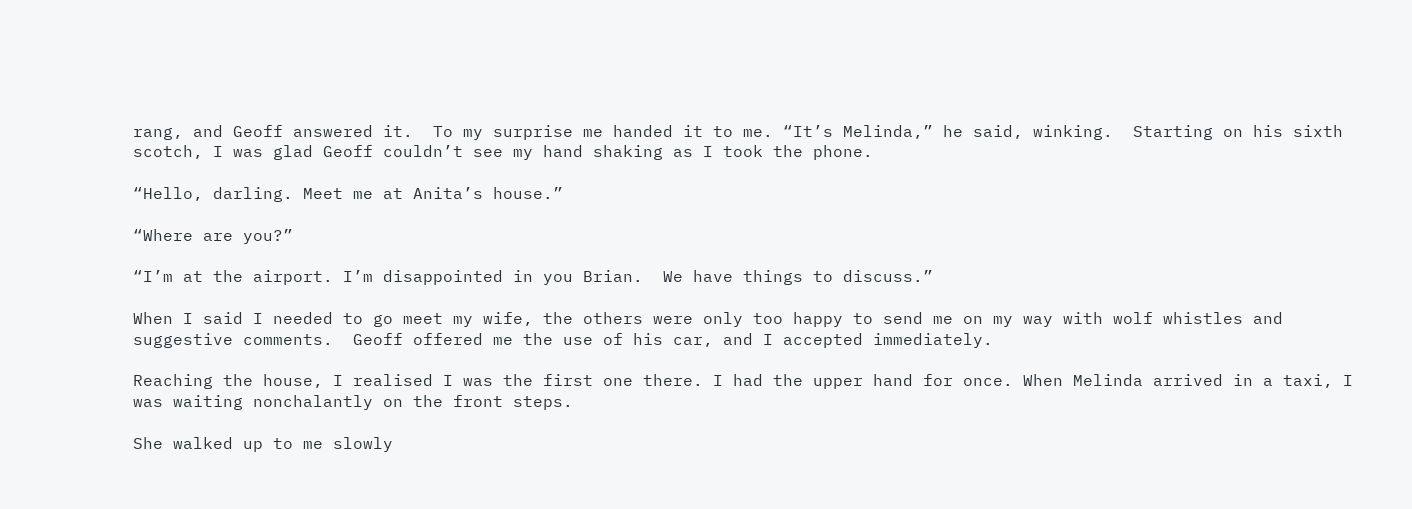rang, and Geoff answered it.  To my surprise me handed it to me. “It’s Melinda,” he said, winking.  Starting on his sixth scotch, I was glad Geoff couldn’t see my hand shaking as I took the phone.

“Hello, darling. Meet me at Anita’s house.”

“Where are you?”

“I’m at the airport. I’m disappointed in you Brian.  We have things to discuss.”

When I said I needed to go meet my wife, the others were only too happy to send me on my way with wolf whistles and suggestive comments.  Geoff offered me the use of his car, and I accepted immediately.

Reaching the house, I realised I was the first one there. I had the upper hand for once. When Melinda arrived in a taxi, I was waiting nonchalantly on the front steps.

She walked up to me slowly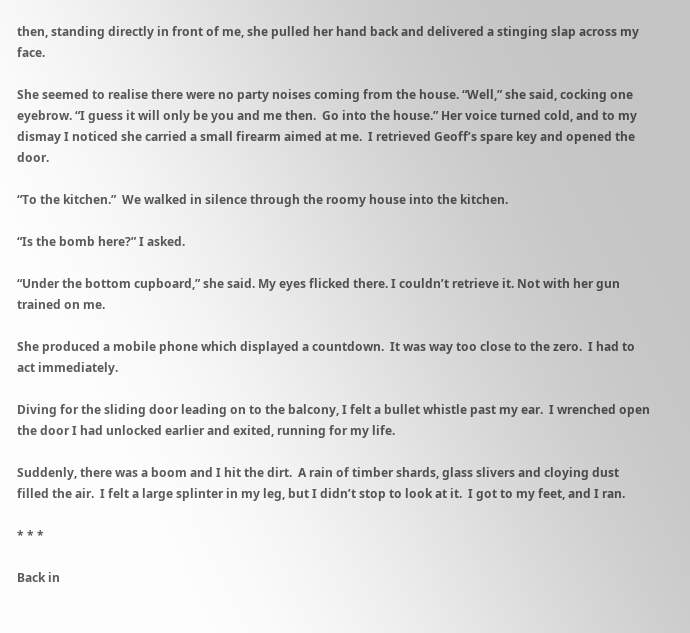then, standing directly in front of me, she pulled her hand back and delivered a stinging slap across my face.

She seemed to realise there were no party noises coming from the house. “Well,” she said, cocking one eyebrow. “I guess it will only be you and me then.  Go into the house.” Her voice turned cold, and to my dismay I noticed she carried a small firearm aimed at me.  I retrieved Geoff’s spare key and opened the door.

“To the kitchen.”  We walked in silence through the roomy house into the kitchen.

“Is the bomb here?” I asked.

“Under the bottom cupboard,” she said. My eyes flicked there. I couldn’t retrieve it. Not with her gun trained on me.

She produced a mobile phone which displayed a countdown.  It was way too close to the zero.  I had to act immediately.

Diving for the sliding door leading on to the balcony, I felt a bullet whistle past my ear.  I wrenched open the door I had unlocked earlier and exited, running for my life.

Suddenly, there was a boom and I hit the dirt.  A rain of timber shards, glass slivers and cloying dust filled the air.  I felt a large splinter in my leg, but I didn’t stop to look at it.  I got to my feet, and I ran.

* * *

Back in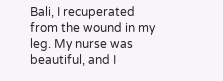Bali, I recuperated from the wound in my leg. My nurse was beautiful, and I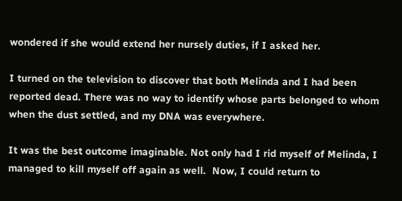wondered if she would extend her nursely duties, if I asked her.

I turned on the television to discover that both Melinda and I had been reported dead. There was no way to identify whose parts belonged to whom when the dust settled, and my DNA was everywhere.

It was the best outcome imaginable. Not only had I rid myself of Melinda, I managed to kill myself off again as well.  Now, I could return to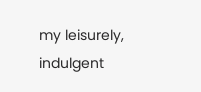my leisurely, indulgent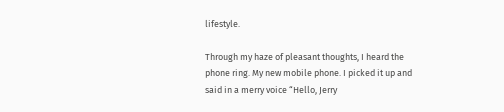lifestyle.

Through my haze of pleasant thoughts, I heard the phone ring. My new mobile phone. I picked it up and said in a merry voice “Hello, Jerry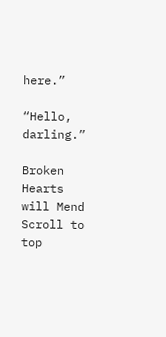here.”

“Hello, darling.”

Broken Hearts will Mend
Scroll to top